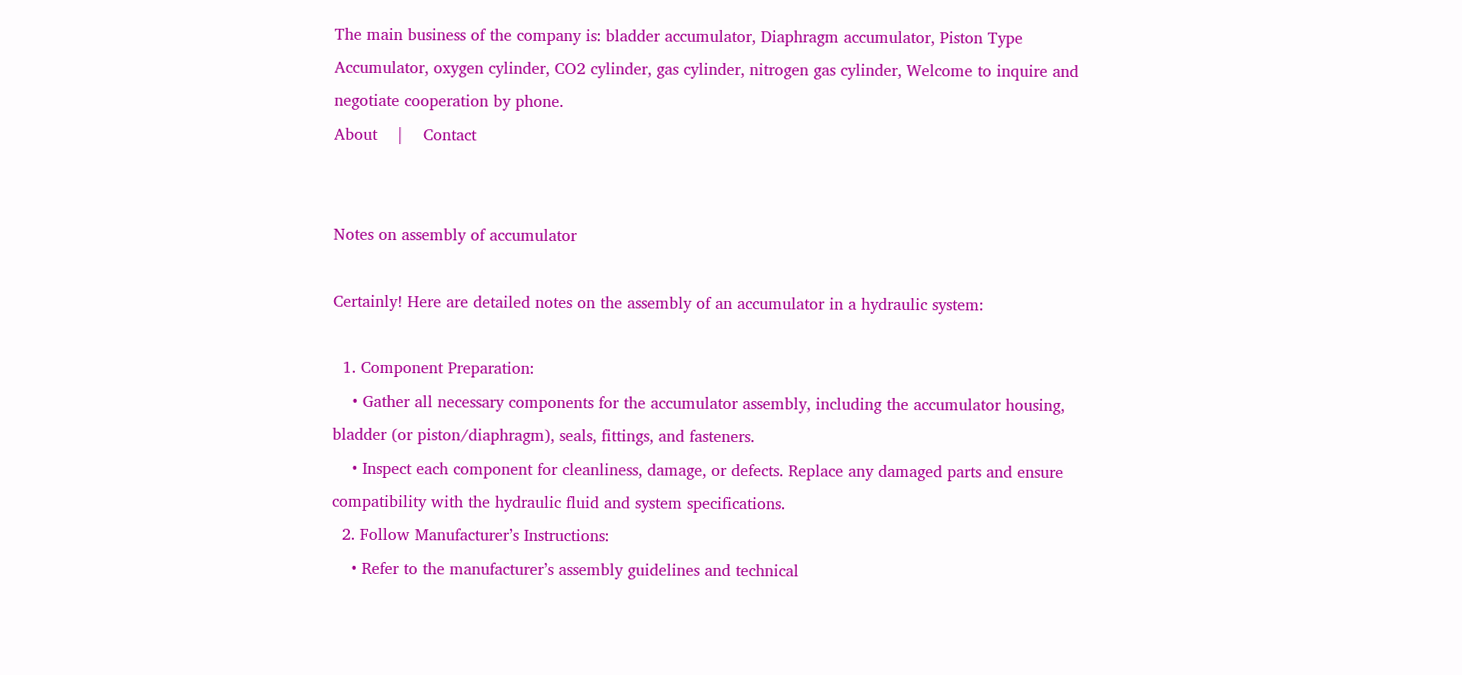The main business of the company is: bladder accumulator, Diaphragm accumulator, Piston Type Accumulator, oxygen cylinder, CO2 cylinder, gas cylinder, nitrogen gas cylinder, Welcome to inquire and negotiate cooperation by phone.
About    |    Contact


Notes on assembly of accumulator

Certainly! Here are detailed notes on the assembly of an accumulator in a hydraulic system:

  1. Component Preparation:
    • Gather all necessary components for the accumulator assembly, including the accumulator housing, bladder (or piston/diaphragm), seals, fittings, and fasteners.
    • Inspect each component for cleanliness, damage, or defects. Replace any damaged parts and ensure compatibility with the hydraulic fluid and system specifications.
  2. Follow Manufacturer’s Instructions:
    • Refer to the manufacturer’s assembly guidelines and technical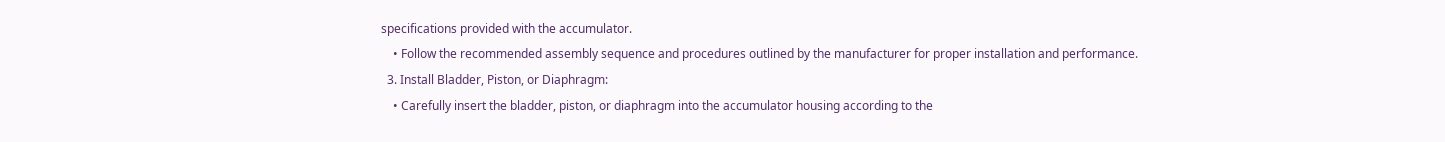specifications provided with the accumulator.
    • Follow the recommended assembly sequence and procedures outlined by the manufacturer for proper installation and performance.
  3. Install Bladder, Piston, or Diaphragm:
    • Carefully insert the bladder, piston, or diaphragm into the accumulator housing according to the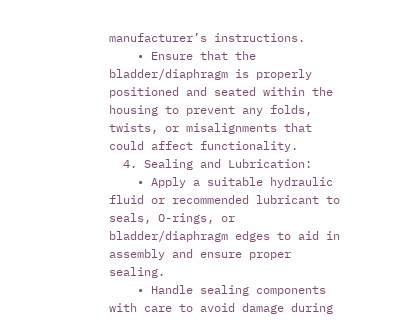manufacturer’s instructions.
    • Ensure that the bladder/diaphragm is properly positioned and seated within the housing to prevent any folds, twists, or misalignments that could affect functionality.
  4. Sealing and Lubrication:
    • Apply a suitable hydraulic fluid or recommended lubricant to seals, O-rings, or bladder/diaphragm edges to aid in assembly and ensure proper sealing.
    • Handle sealing components with care to avoid damage during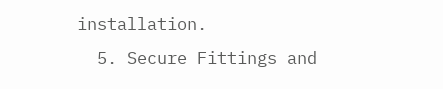installation.
  5. Secure Fittings and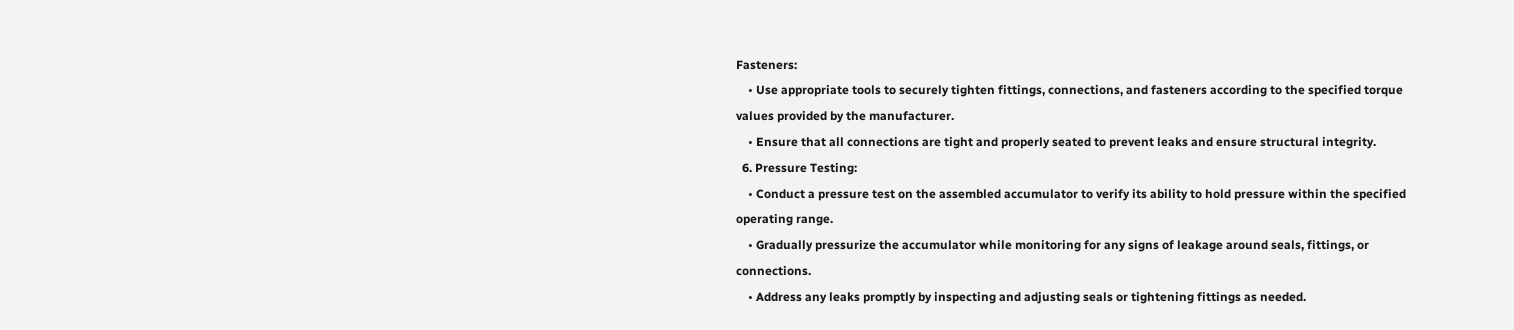Fasteners:
    • Use appropriate tools to securely tighten fittings, connections, and fasteners according to the specified torque values provided by the manufacturer.
    • Ensure that all connections are tight and properly seated to prevent leaks and ensure structural integrity.
  6. Pressure Testing:
    • Conduct a pressure test on the assembled accumulator to verify its ability to hold pressure within the specified operating range.
    • Gradually pressurize the accumulator while monitoring for any signs of leakage around seals, fittings, or connections.
    • Address any leaks promptly by inspecting and adjusting seals or tightening fittings as needed.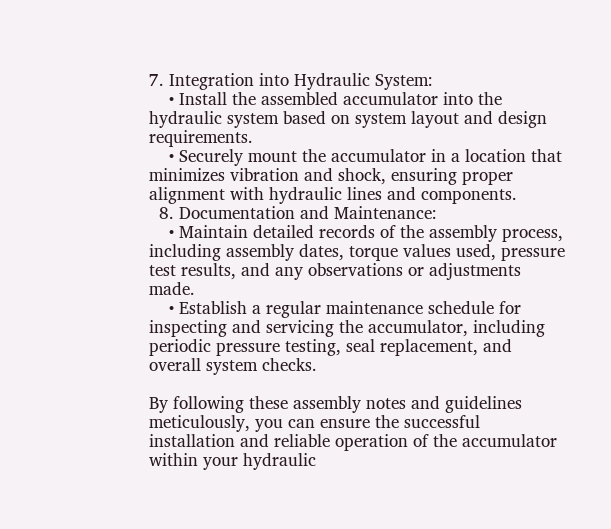7. Integration into Hydraulic System:
    • Install the assembled accumulator into the hydraulic system based on system layout and design requirements.
    • Securely mount the accumulator in a location that minimizes vibration and shock, ensuring proper alignment with hydraulic lines and components.
  8. Documentation and Maintenance:
    • Maintain detailed records of the assembly process, including assembly dates, torque values used, pressure test results, and any observations or adjustments made.
    • Establish a regular maintenance schedule for inspecting and servicing the accumulator, including periodic pressure testing, seal replacement, and overall system checks.

By following these assembly notes and guidelines meticulously, you can ensure the successful installation and reliable operation of the accumulator within your hydraulic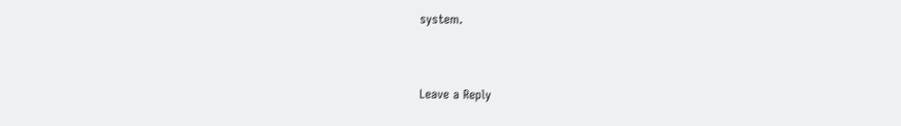system.



Leave a Reply